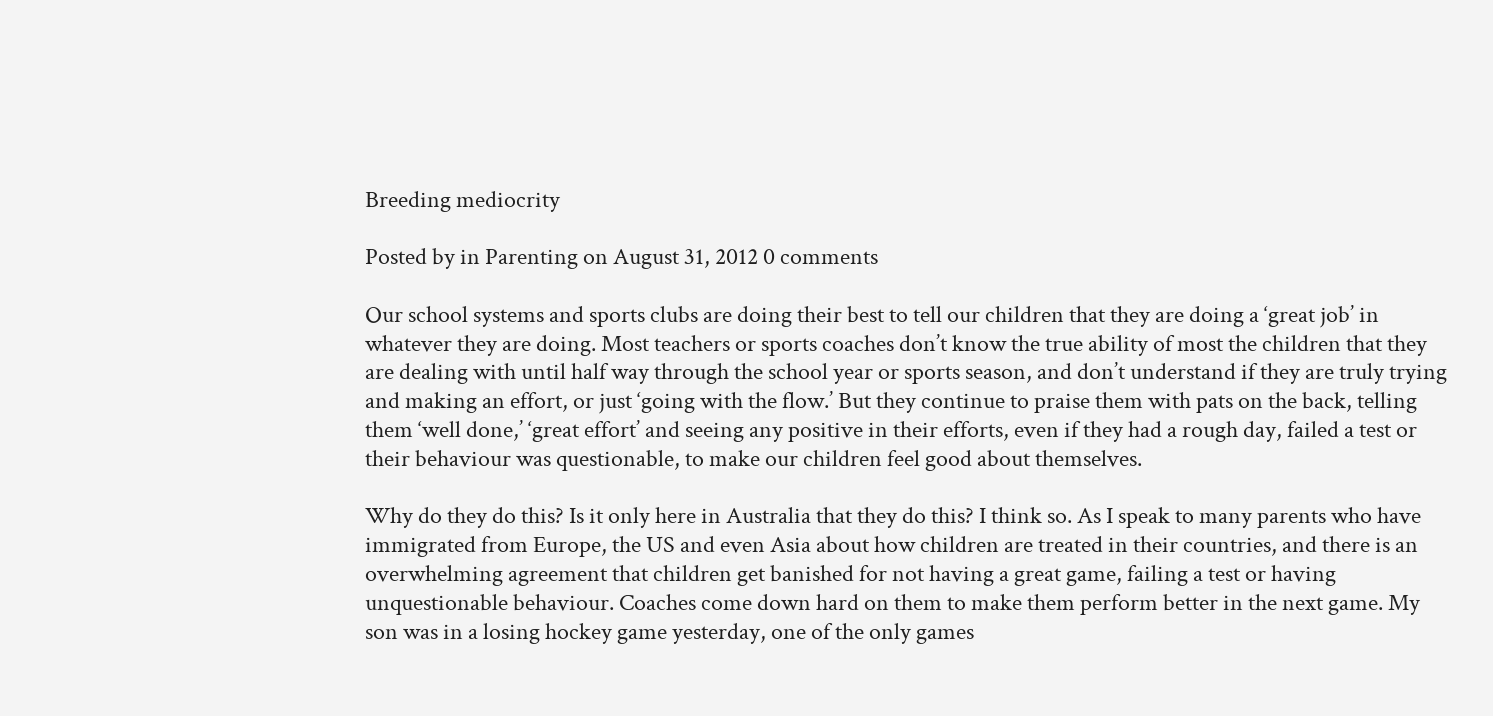Breeding mediocrity

Posted by in Parenting on August 31, 2012 0 comments

Our school systems and sports clubs are doing their best to tell our children that they are doing a ‘great job’ in whatever they are doing. Most teachers or sports coaches don’t know the true ability of most the children that they are dealing with until half way through the school year or sports season, and don’t understand if they are truly trying and making an effort, or just ‘going with the flow.’ But they continue to praise them with pats on the back, telling them ‘well done,’ ‘great effort’ and seeing any positive in their efforts, even if they had a rough day, failed a test or their behaviour was questionable, to make our children feel good about themselves.

Why do they do this? Is it only here in Australia that they do this? I think so. As I speak to many parents who have immigrated from Europe, the US and even Asia about how children are treated in their countries, and there is an overwhelming agreement that children get banished for not having a great game, failing a test or having unquestionable behaviour. Coaches come down hard on them to make them perform better in the next game. My son was in a losing hockey game yesterday, one of the only games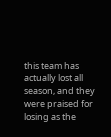this team has actually lost all season, and they were praised for losing as the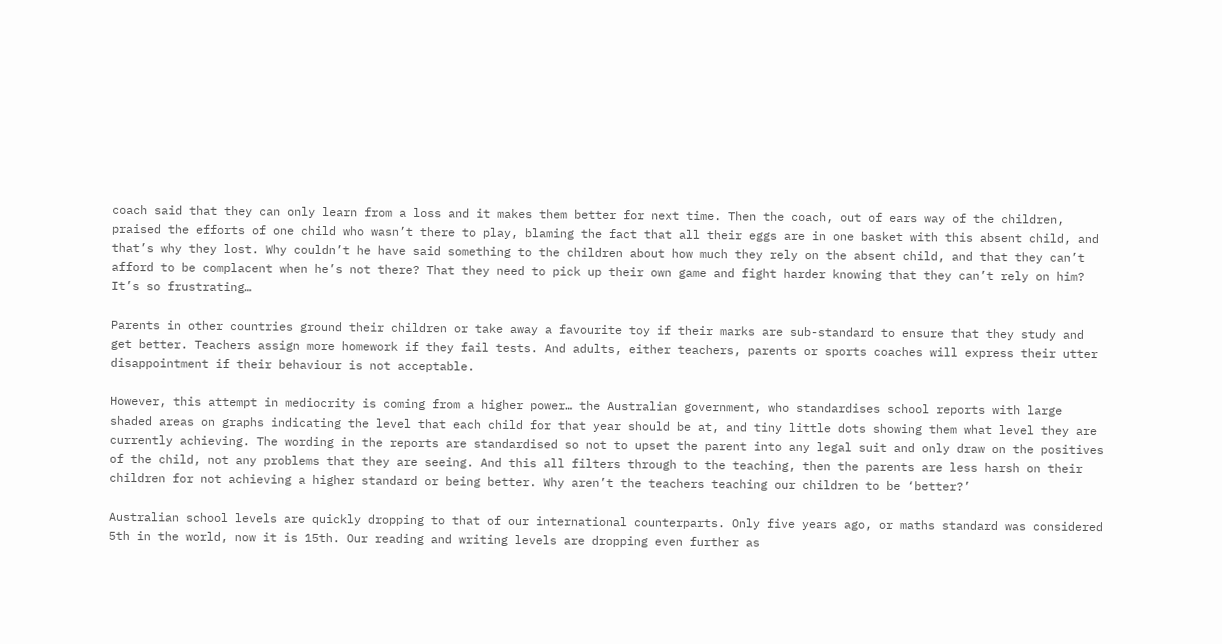coach said that they can only learn from a loss and it makes them better for next time. Then the coach, out of ears way of the children, praised the efforts of one child who wasn’t there to play, blaming the fact that all their eggs are in one basket with this absent child, and that’s why they lost. Why couldn’t he have said something to the children about how much they rely on the absent child, and that they can’t afford to be complacent when he’s not there? That they need to pick up their own game and fight harder knowing that they can’t rely on him? It’s so frustrating…

Parents in other countries ground their children or take away a favourite toy if their marks are sub-standard to ensure that they study and get better. Teachers assign more homework if they fail tests. And adults, either teachers, parents or sports coaches will express their utter disappointment if their behaviour is not acceptable.

However, this attempt in mediocrity is coming from a higher power… the Australian government, who standardises school reports with large shaded areas on graphs indicating the level that each child for that year should be at, and tiny little dots showing them what level they are currently achieving. The wording in the reports are standardised so not to upset the parent into any legal suit and only draw on the positives of the child, not any problems that they are seeing. And this all filters through to the teaching, then the parents are less harsh on their children for not achieving a higher standard or being better. Why aren’t the teachers teaching our children to be ‘better?’

Australian school levels are quickly dropping to that of our international counterparts. Only five years ago, or maths standard was considered 5th in the world, now it is 15th. Our reading and writing levels are dropping even further as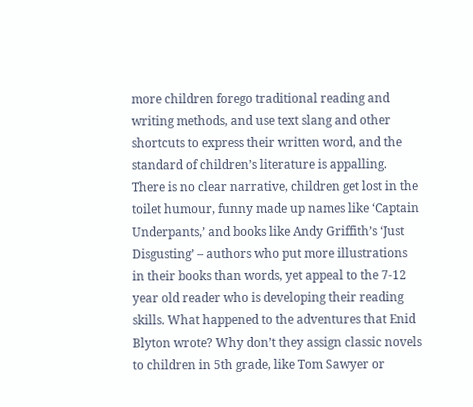more children forego traditional reading and writing methods, and use text slang and other shortcuts to express their written word, and the standard of children’s literature is appalling. There is no clear narrative, children get lost in the toilet humour, funny made up names like ‘Captain Underpants,’ and books like Andy Griffith’s ‘Just Disgusting’ – authors who put more illustrations in their books than words, yet appeal to the 7-12 year old reader who is developing their reading skills. What happened to the adventures that Enid Blyton wrote? Why don’t they assign classic novels to children in 5th grade, like Tom Sawyer or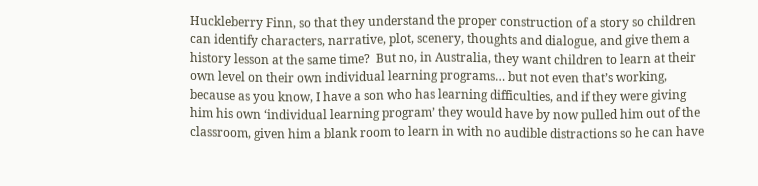Huckleberry Finn, so that they understand the proper construction of a story so children can identify characters, narrative, plot, scenery, thoughts and dialogue, and give them a history lesson at the same time?  But no, in Australia, they want children to learn at their own level on their own individual learning programs… but not even that’s working, because as you know, I have a son who has learning difficulties, and if they were giving him his own ‘individual learning program’ they would have by now pulled him out of the classroom, given him a blank room to learn in with no audible distractions so he can have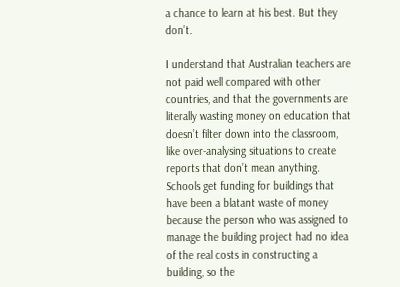a chance to learn at his best. But they don’t.

I understand that Australian teachers are not paid well compared with other countries, and that the governments are literally wasting money on education that doesn’t filter down into the classroom, like over-analysing situations to create reports that don’t mean anything. Schools get funding for buildings that have been a blatant waste of money because the person who was assigned to manage the building project had no idea of the real costs in constructing a building, so the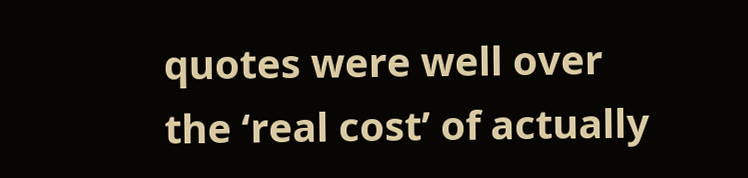quotes were well over the ‘real cost’ of actually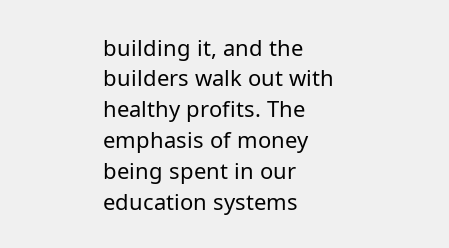building it, and the builders walk out with healthy profits. The emphasis of money being spent in our education systems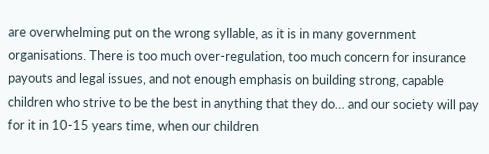are overwhelming put on the wrong syllable, as it is in many government organisations. There is too much over-regulation, too much concern for insurance payouts and legal issues, and not enough emphasis on building strong, capable children who strive to be the best in anything that they do… and our society will pay for it in 10-15 years time, when our children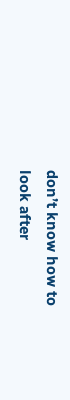don’t know how to look after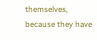themselves, because they have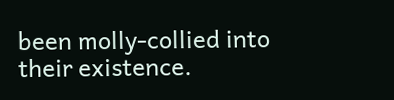been molly-collied into their existence.